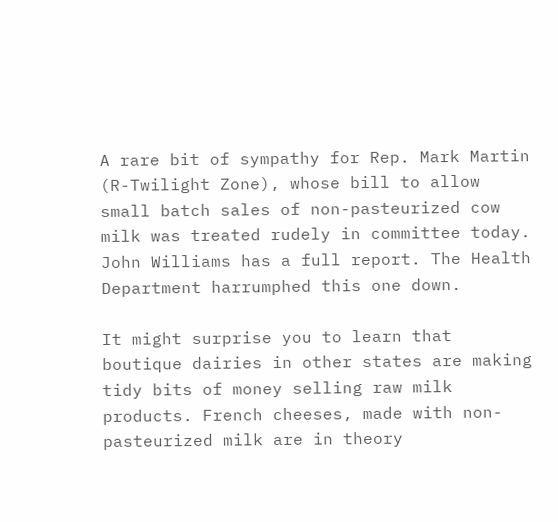A rare bit of sympathy for Rep. Mark Martin (R-Twilight Zone), whose bill to allow small batch sales of non-pasteurized cow milk was treated rudely in committee today. John Williams has a full report. The Health Department harrumphed this one down.

It might surprise you to learn that boutique dairies in other states are making tidy bits of money selling raw milk products. French cheeses, made with non-pasteurized milk are in theory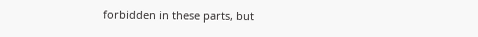forbidden in these parts, but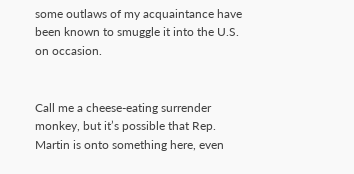some outlaws of my acquaintance have been known to smuggle it into the U.S. on occasion.


Call me a cheese-eating surrender monkey, but it’s possible that Rep. Martin is onto something here, even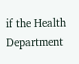if the Health Department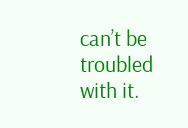can’t be troubled with it.